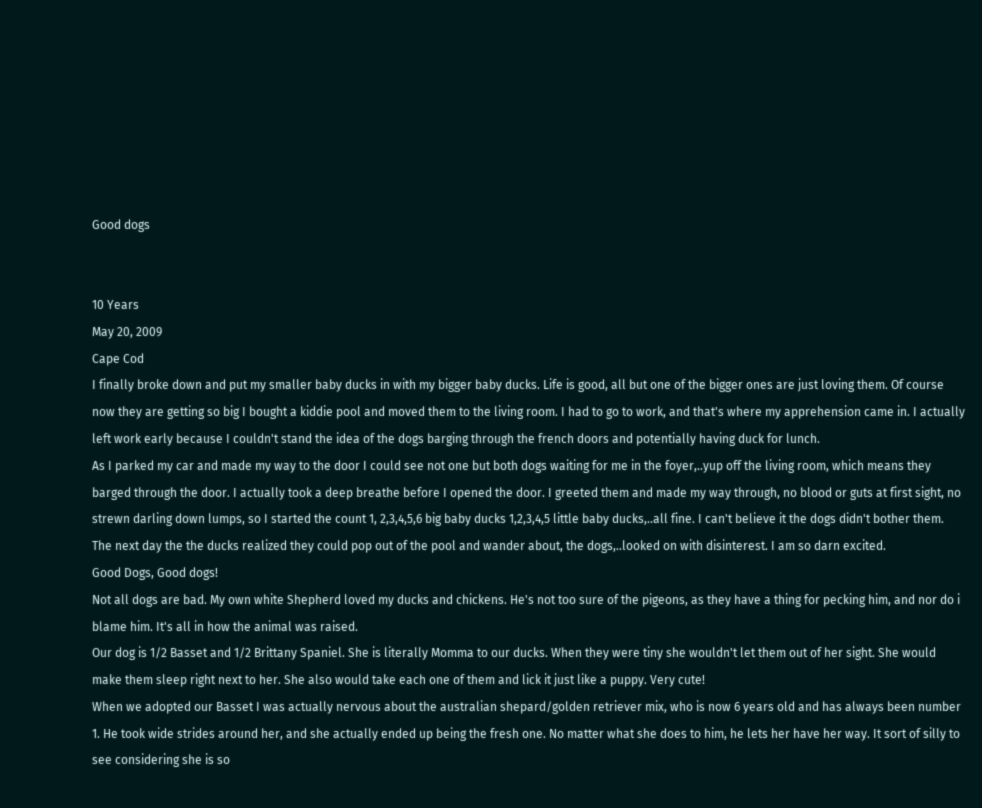Good dogs


10 Years
May 20, 2009
Cape Cod
I finally broke down and put my smaller baby ducks in with my bigger baby ducks. Life is good, all but one of the bigger ones are just loving them. Of course now they are getting so big I bought a kiddie pool and moved them to the living room. I had to go to work, and that's where my apprehension came in. I actually left work early because I couldn't stand the idea of the dogs barging through the french doors and potentially having duck for lunch.
As I parked my car and made my way to the door I could see not one but both dogs waiting for me in the foyer,..yup off the living room, which means they barged through the door. I actually took a deep breathe before I opened the door. I greeted them and made my way through, no blood or guts at first sight, no strewn darling down lumps, so I started the count 1, 2,3,4,5,6 big baby ducks 1,2,3,4,5 little baby ducks,..all fine. I can't believe it the dogs didn't bother them.
The next day the the ducks realized they could pop out of the pool and wander about, the dogs,..looked on with disinterest. I am so darn excited.
Good Dogs, Good dogs!
Not all dogs are bad. My own white Shepherd loved my ducks and chickens. He's not too sure of the pigeons, as they have a thing for pecking him, and nor do i blame him. It's all in how the animal was raised.
Our dog is 1/2 Basset and 1/2 Brittany Spaniel. She is literally Momma to our ducks. When they were tiny she wouldn't let them out of her sight. She would make them sleep right next to her. She also would take each one of them and lick it just like a puppy. Very cute!
When we adopted our Basset I was actually nervous about the australian shepard/golden retriever mix, who is now 6 years old and has always been number 1. He took wide strides around her, and she actually ended up being the fresh one. No matter what she does to him, he lets her have her way. It sort of silly to see considering she is so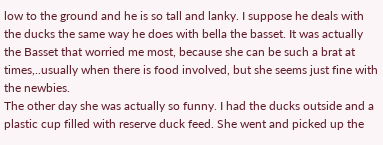low to the ground and he is so tall and lanky. I suppose he deals with the ducks the same way he does with bella the basset. It was actually the Basset that worried me most, because she can be such a brat at times,..usually when there is food involved, but she seems just fine with the newbies.
The other day she was actually so funny. I had the ducks outside and a plastic cup filled with reserve duck feed. She went and picked up the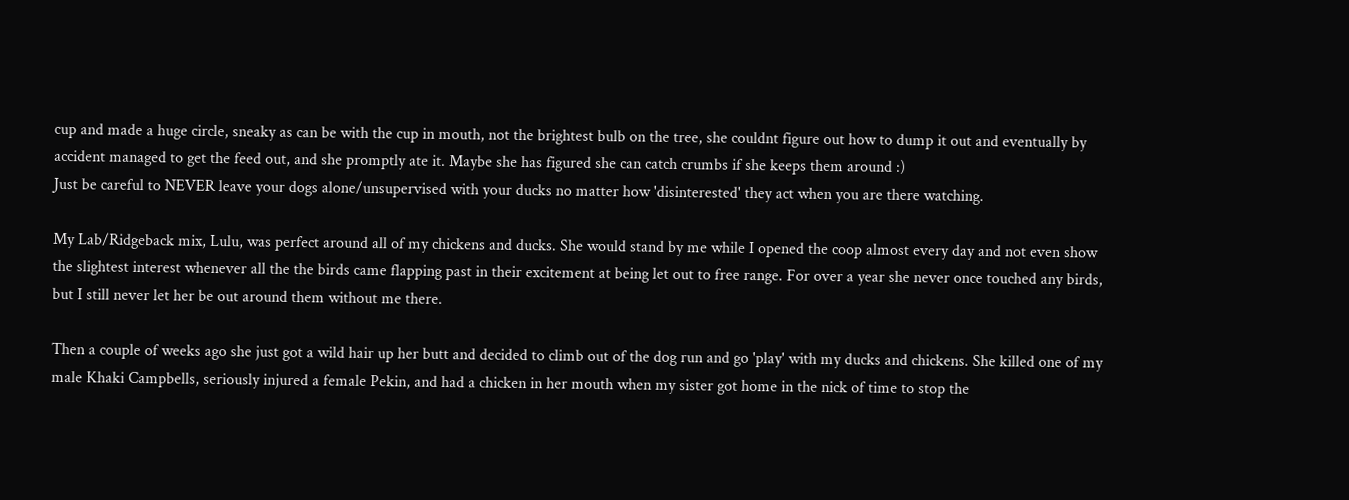cup and made a huge circle, sneaky as can be with the cup in mouth, not the brightest bulb on the tree, she couldnt figure out how to dump it out and eventually by accident managed to get the feed out, and she promptly ate it. Maybe she has figured she can catch crumbs if she keeps them around :)
Just be careful to NEVER leave your dogs alone/unsupervised with your ducks no matter how 'disinterested' they act when you are there watching.

My Lab/Ridgeback mix, Lulu, was perfect around all of my chickens and ducks. She would stand by me while I opened the coop almost every day and not even show the slightest interest whenever all the the birds came flapping past in their excitement at being let out to free range. For over a year she never once touched any birds, but I still never let her be out around them without me there.

Then a couple of weeks ago she just got a wild hair up her butt and decided to climb out of the dog run and go 'play' with my ducks and chickens. She killed one of my male Khaki Campbells, seriously injured a female Pekin, and had a chicken in her mouth when my sister got home in the nick of time to stop the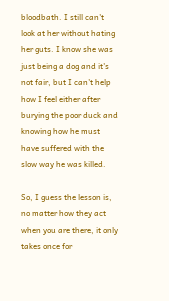bloodbath. I still can't look at her without hating her guts. I know she was just being a dog and it's not fair, but I can't help how I feel either after burying the poor duck and knowing how he must have suffered with the slow way he was killed.

So, I guess the lesson is, no matter how they act when you are there, it only takes once for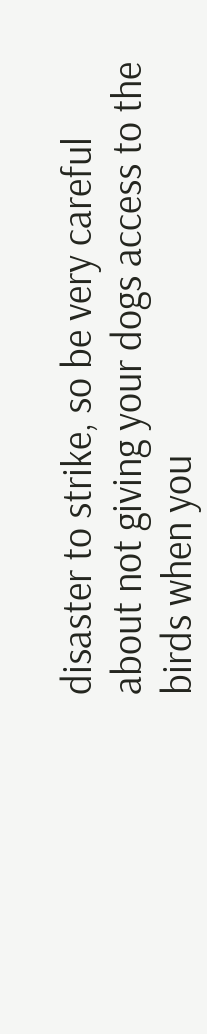disaster to strike, so be very careful about not giving your dogs access to the birds when you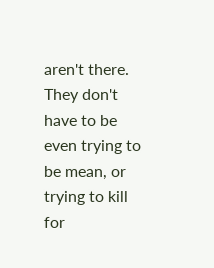aren't there. They don't have to be even trying to be mean, or trying to kill for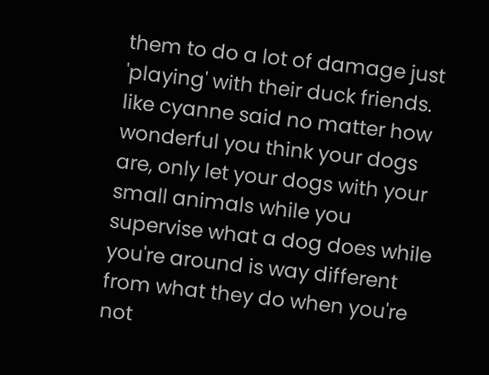them to do a lot of damage just 'playing' with their duck friends.
like cyanne said no matter how wonderful you think your dogs are, only let your dogs with your small animals while you supervise what a dog does while you're around is way different from what they do when you're not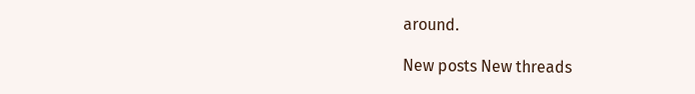around.

New posts New threads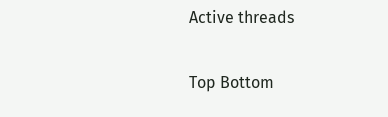Active threads

Top Bottom